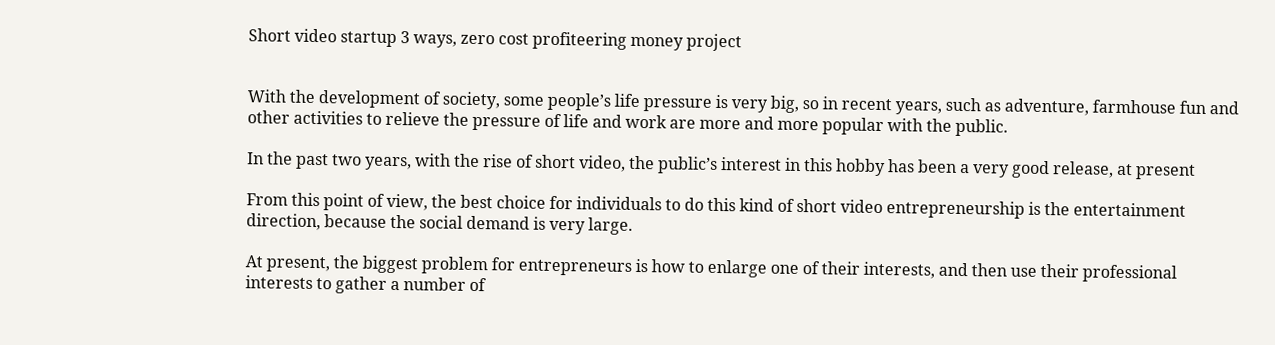Short video startup 3 ways, zero cost profiteering money project


With the development of society, some people’s life pressure is very big, so in recent years, such as adventure, farmhouse fun and other activities to relieve the pressure of life and work are more and more popular with the public.

In the past two years, with the rise of short video, the public’s interest in this hobby has been a very good release, at present

From this point of view, the best choice for individuals to do this kind of short video entrepreneurship is the entertainment direction, because the social demand is very large.

At present, the biggest problem for entrepreneurs is how to enlarge one of their interests, and then use their professional interests to gather a number of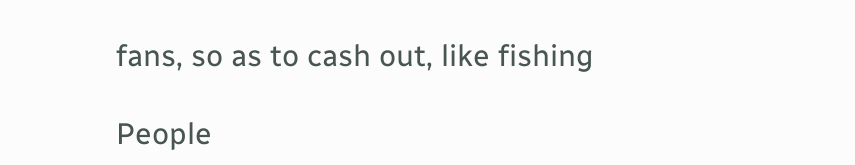fans, so as to cash out, like fishing

People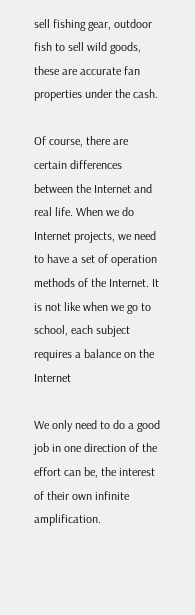sell fishing gear, outdoor fish to sell wild goods, these are accurate fan properties under the cash.

Of course, there are certain differences between the Internet and real life. When we do Internet projects, we need to have a set of operation methods of the Internet. It is not like when we go to school, each subject requires a balance on the Internet

We only need to do a good job in one direction of the effort can be, the interest of their own infinite amplification.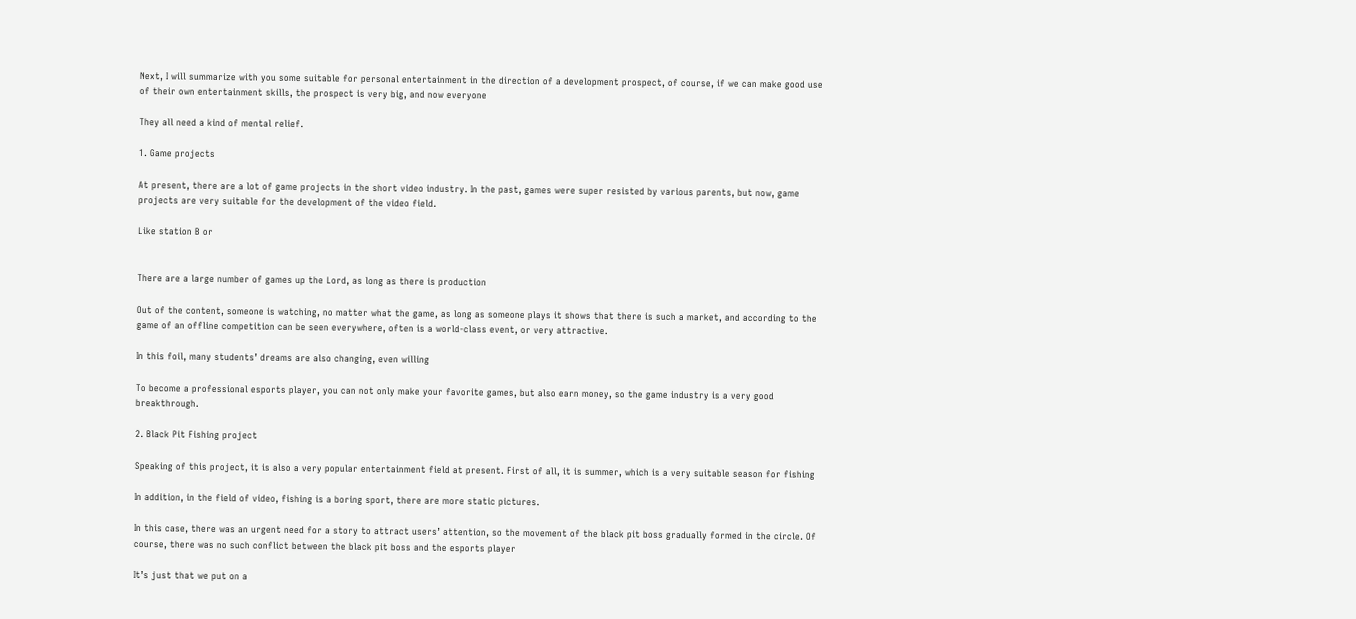Next, I will summarize with you some suitable for personal entertainment in the direction of a development prospect, of course, if we can make good use of their own entertainment skills, the prospect is very big, and now everyone

They all need a kind of mental relief.

1. Game projects

At present, there are a lot of game projects in the short video industry. In the past, games were super resisted by various parents, but now, game projects are very suitable for the development of the video field.

Like station B or


There are a large number of games up the Lord, as long as there is production

Out of the content, someone is watching, no matter what the game, as long as someone plays it shows that there is such a market, and according to the game of an offline competition can be seen everywhere, often is a world-class event, or very attractive.

In this foil, many students’ dreams are also changing, even willing

To become a professional esports player, you can not only make your favorite games, but also earn money, so the game industry is a very good breakthrough.

2. Black Pit Fishing project

Speaking of this project, it is also a very popular entertainment field at present. First of all, it is summer, which is a very suitable season for fishing

In addition, in the field of video, fishing is a boring sport, there are more static pictures.

In this case, there was an urgent need for a story to attract users’ attention, so the movement of the black pit boss gradually formed in the circle. Of course, there was no such conflict between the black pit boss and the esports player

It’s just that we put on a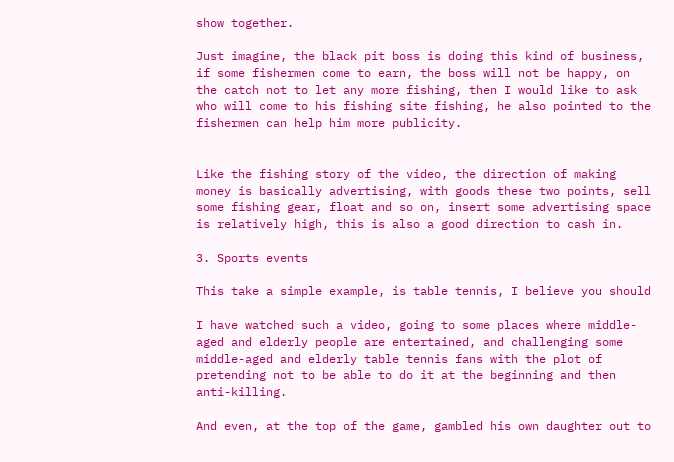show together.

Just imagine, the black pit boss is doing this kind of business, if some fishermen come to earn, the boss will not be happy, on the catch not to let any more fishing, then I would like to ask who will come to his fishing site fishing, he also pointed to the fishermen can help him more publicity.


Like the fishing story of the video, the direction of making money is basically advertising, with goods these two points, sell some fishing gear, float and so on, insert some advertising space is relatively high, this is also a good direction to cash in.

3. Sports events

This take a simple example, is table tennis, I believe you should

I have watched such a video, going to some places where middle-aged and elderly people are entertained, and challenging some middle-aged and elderly table tennis fans with the plot of pretending not to be able to do it at the beginning and then anti-killing.

And even, at the top of the game, gambled his own daughter out to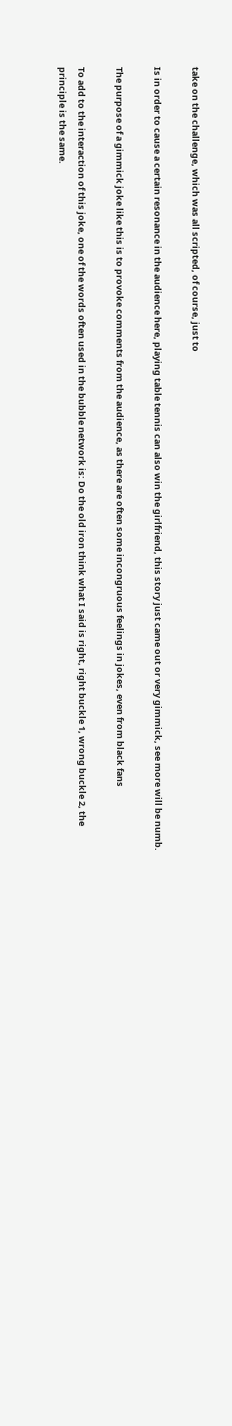take on the challenge, which was all scripted, of course, just to

Is in order to cause a certain resonance in the audience here, playing table tennis can also win the girlfriend, this story just came out or very gimmick, see more will be numb.

The purpose of a gimmick joke like this is to provoke comments from the audience, as there are often some incongruous feelings in jokes, even from black fans

To add to the interaction of this joke, one of the words often used in the bubble network is: Do the old iron think what I said is right, right buckle 1, wrong buckle 2, the principle is the same.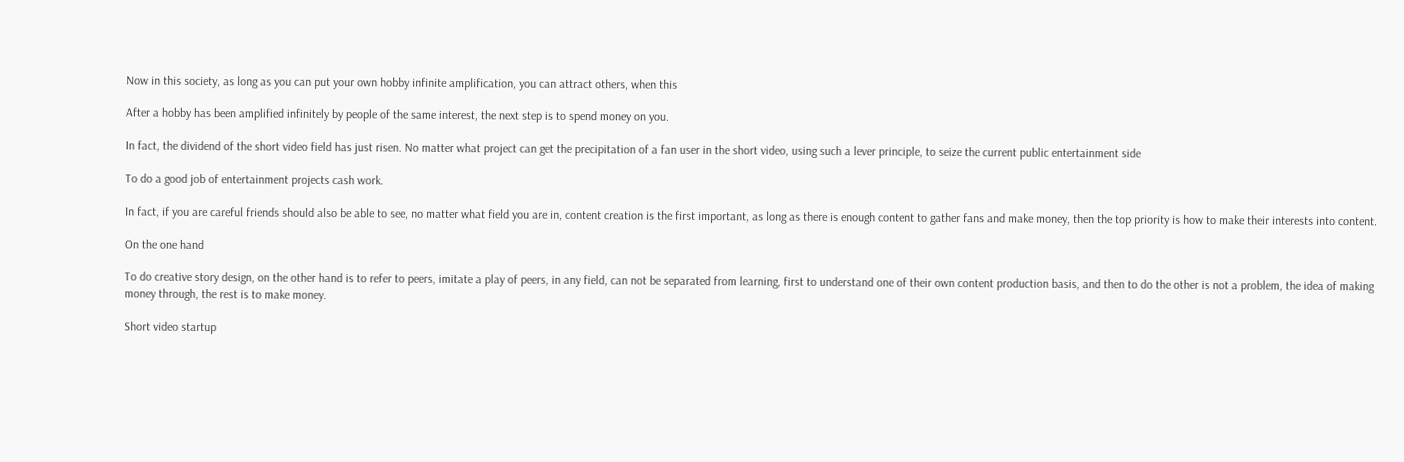Now in this society, as long as you can put your own hobby infinite amplification, you can attract others, when this

After a hobby has been amplified infinitely by people of the same interest, the next step is to spend money on you.

In fact, the dividend of the short video field has just risen. No matter what project can get the precipitation of a fan user in the short video, using such a lever principle, to seize the current public entertainment side

To do a good job of entertainment projects cash work.

In fact, if you are careful friends should also be able to see, no matter what field you are in, content creation is the first important, as long as there is enough content to gather fans and make money, then the top priority is how to make their interests into content.

On the one hand

To do creative story design, on the other hand is to refer to peers, imitate a play of peers, in any field, can not be separated from learning, first to understand one of their own content production basis, and then to do the other is not a problem, the idea of making money through, the rest is to make money.

Short video startup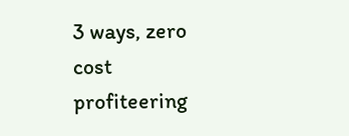3 ways, zero cost profiteering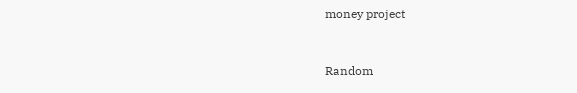money project


Random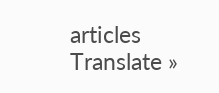articles
Translate »